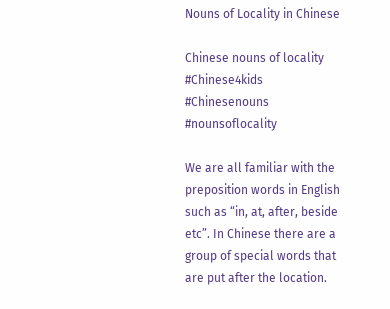Nouns of Locality in Chinese

Chinese nouns of locality #Chinese4kids #Chinesenouns #nounsoflocality

We are all familiar with the preposition words in English such as “in, at, after, beside etc”. In Chinese there are a group of special words that are put after the location.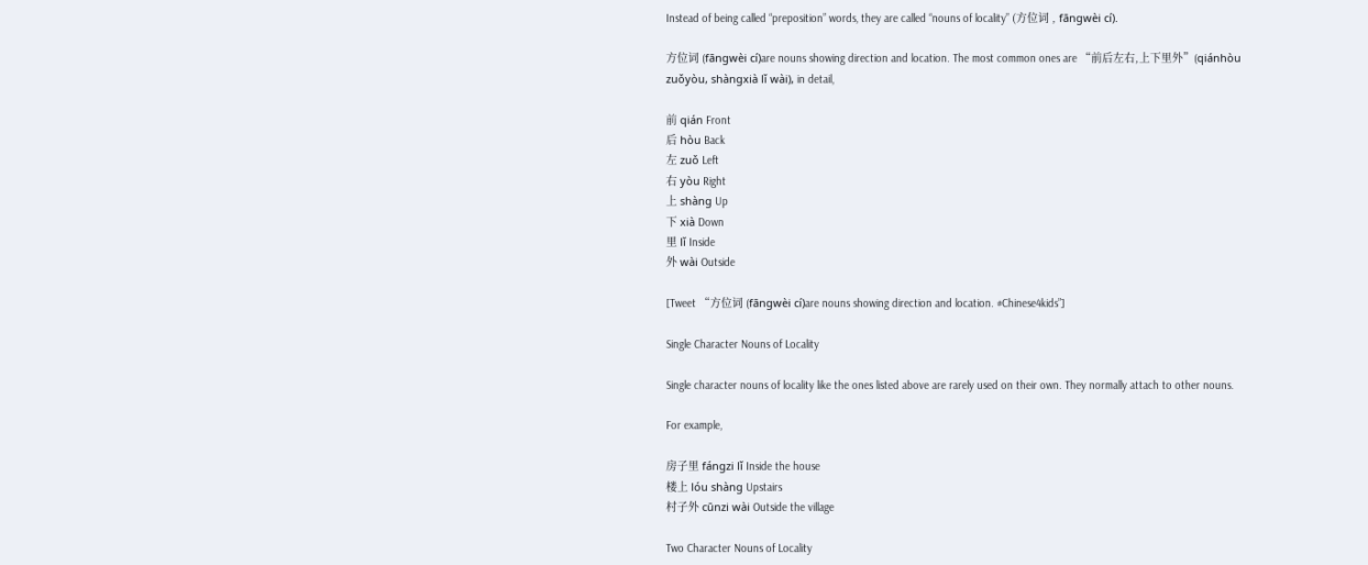Instead of being called “preposition” words, they are called “nouns of locality” (方位词 , fāngwèi cí).

方位词 (fāngwèi cí)are nouns showing direction and location. The most common ones are “前后左右,上下里外”(qiánhòu zuǒyòu, shàngxià lǐ wài), in detail,

前 qián Front
后 hòu Back
左 zuǒ Left
右 yòu Right
上 shàng Up
下 xià Down
里 lǐ Inside
外 wài Outside

[Tweet “方位词 (fāngwèi cí)are nouns showing direction and location. #Chinese4kids”]

Single Character Nouns of Locality

Single character nouns of locality like the ones listed above are rarely used on their own. They normally attach to other nouns.

For example,

房子里 fángzi lǐ Inside the house
楼上 lóu shàng Upstairs
村子外 cūnzi wài Outside the village

Two Character Nouns of Locality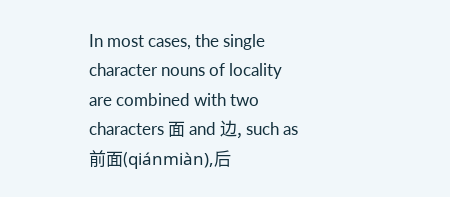In most cases, the single character nouns of locality are combined with two characters 面 and 边, such as 前面(qiánmiàn),后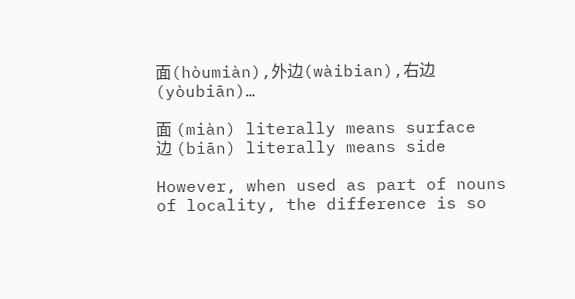面(hòumiàn),外边(wàibian),右边(yòubiān)…

面 (miàn) literally means surface
边 (biān) literally means side

However, when used as part of nouns of locality, the difference is so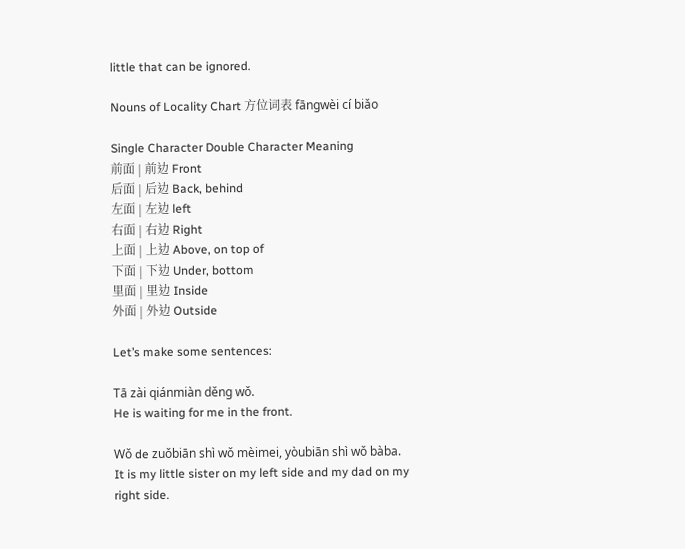little that can be ignored.

Nouns of Locality Chart 方位词表 fāngwèi cí biǎo

Single Character Double Character Meaning
前面 | 前边 Front
后面 | 后边 Back, behind
左面 | 左边 left
右面 | 右边 Right
上面 | 上边 Above, on top of
下面 | 下边 Under, bottom
里面 | 里边 Inside
外面 | 外边 Outside

Let’s make some sentences:

Tā zài qiánmiàn děng wǒ.
He is waiting for me in the front.

Wǒ de zuǒbiān shì wǒ mèimei, yòubiān shì wǒ bàba.
It is my little sister on my left side and my dad on my right side.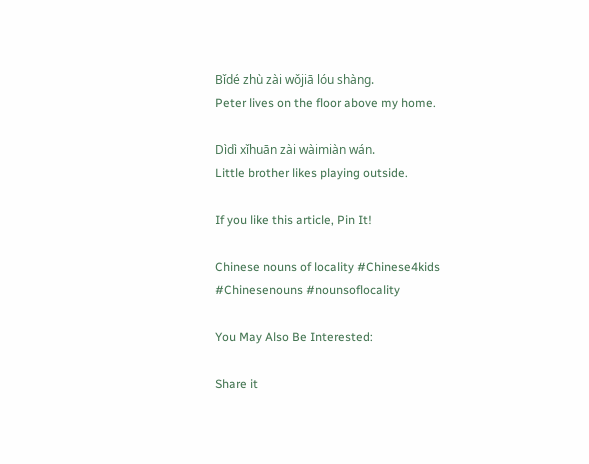Bǐdé zhù zài wǒjiā lóu shàng.
Peter lives on the floor above my home.

Dìdì xǐhuān zài wàimiàn wán.
Little brother likes playing outside.

If you like this article, Pin It!

Chinese nouns of locality #Chinese4kids #Chinesenouns #nounsoflocality

You May Also Be Interested:

Share it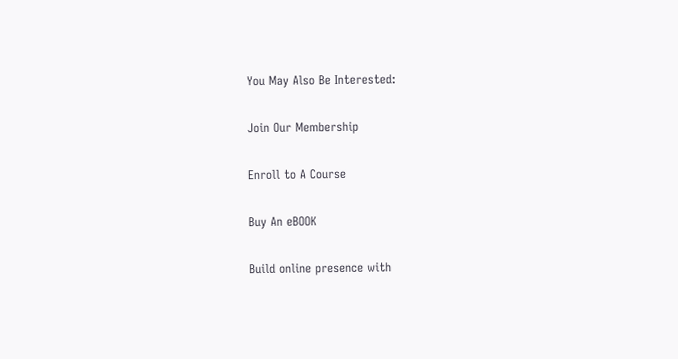You May Also Be Interested:

Join Our Membership

Enroll to A Course

Buy An eBOOK

Build online presence with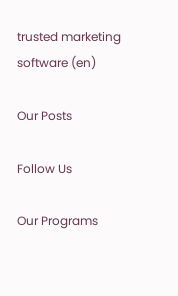trusted marketing software (en)

Our Posts

Follow Us

Our Programs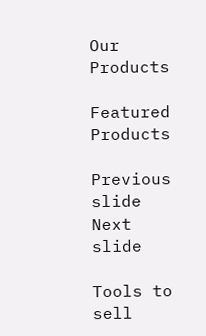Our Products

Featured Products

Previous slide
Next slide

Tools to sell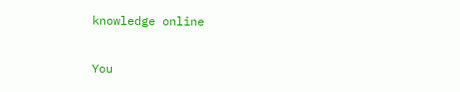knowledge online

You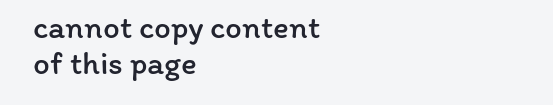cannot copy content of this page